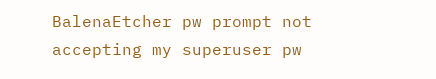BalenaEtcher pw prompt not accepting my superuser pw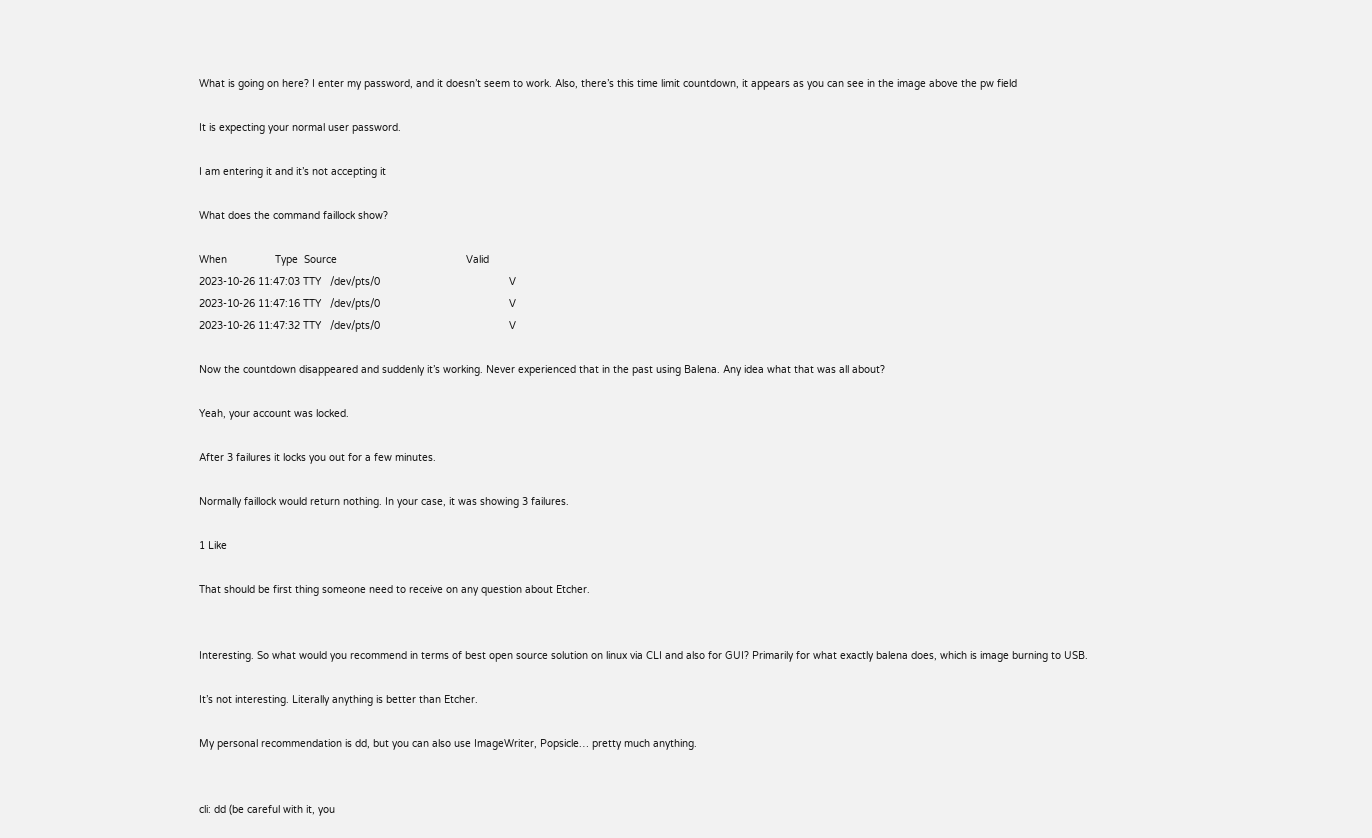What is going on here? I enter my password, and it doesn’t seem to work. Also, there’s this time limit countdown, it appears as you can see in the image above the pw field

It is expecting your normal user password.

I am entering it and it’s not accepting it

What does the command faillock show?

When                Type  Source                                           Valid
2023-10-26 11:47:03 TTY   /dev/pts/0                                           V
2023-10-26 11:47:16 TTY   /dev/pts/0                                           V
2023-10-26 11:47:32 TTY   /dev/pts/0                                           V

Now the countdown disappeared and suddenly it’s working. Never experienced that in the past using Balena. Any idea what that was all about?

Yeah, your account was locked.

After 3 failures it locks you out for a few minutes.

Normally faillock would return nothing. In your case, it was showing 3 failures.

1 Like

That should be first thing someone need to receive on any question about Etcher.


Interesting. So what would you recommend in terms of best open source solution on linux via CLI and also for GUI? Primarily for what exactly balena does, which is image burning to USB.

It’s not interesting. Literally anything is better than Etcher.

My personal recommendation is dd, but you can also use ImageWriter, Popsicle… pretty much anything.


cli: dd (be careful with it, you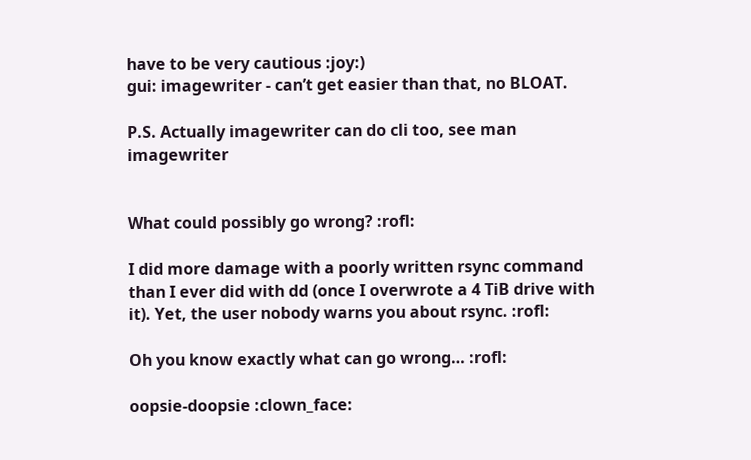have to be very cautious :joy:)
gui: imagewriter - can’t get easier than that, no BLOAT.

P.S. Actually imagewriter can do cli too, see man imagewriter


What could possibly go wrong? :rofl:

I did more damage with a poorly written rsync command than I ever did with dd (once I overwrote a 4 TiB drive with it). Yet, the user nobody warns you about rsync. :rofl:

Oh you know exactly what can go wrong… :rofl:

oopsie-doopsie :clown_face: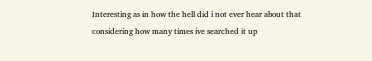Interesting as in how the hell did i not ever hear about that considering how many times ive searched it up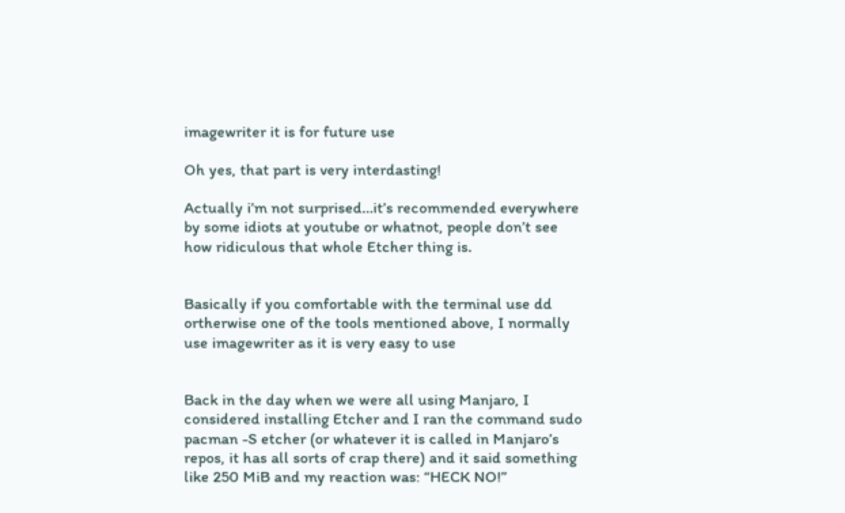imagewriter it is for future use

Oh yes, that part is very interdasting!

Actually i’m not surprised…it’s recommended everywhere by some idiots at youtube or whatnot, people don’t see how ridiculous that whole Etcher thing is.


Basically if you comfortable with the terminal use dd ortherwise one of the tools mentioned above, I normally use imagewriter as it is very easy to use


Back in the day when we were all using Manjaro, I considered installing Etcher and I ran the command sudo pacman -S etcher (or whatever it is called in Manjaro’s repos, it has all sorts of crap there) and it said something like 250 MiB and my reaction was: “HECK NO!”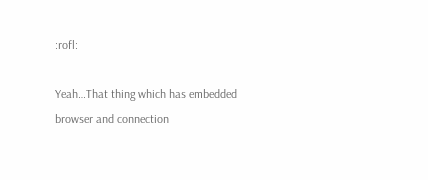:rofl:

Yeah…That thing which has embedded browser and connection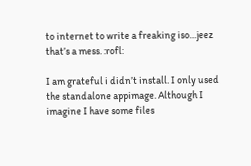to internet to write a freaking iso…jeez that’s a mess. :rofl:

I am grateful i didn’t install. I only used the standalone appimage. Although I imagine I have some files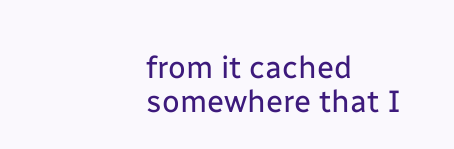from it cached somewhere that I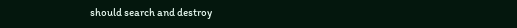should search and destroy